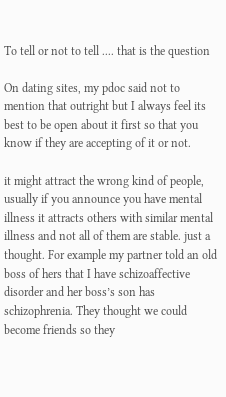To tell or not to tell .... that is the question

On dating sites, my pdoc said not to mention that outright but I always feel its best to be open about it first so that you know if they are accepting of it or not.

it might attract the wrong kind of people, usually if you announce you have mental illness it attracts others with similar mental illness and not all of them are stable. just a thought. For example my partner told an old boss of hers that I have schizoaffective disorder and her boss’s son has schizophrenia. They thought we could become friends so they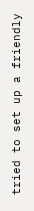tried to set up a friendly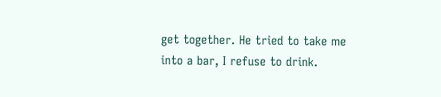get together. He tried to take me into a bar, I refuse to drink.